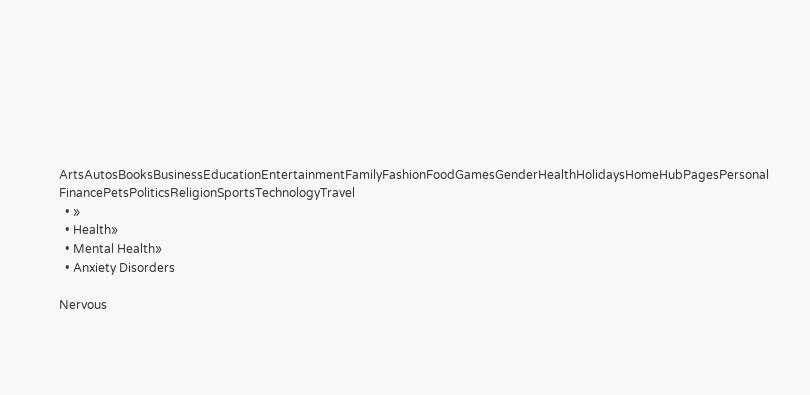ArtsAutosBooksBusinessEducationEntertainmentFamilyFashionFoodGamesGenderHealthHolidaysHomeHubPagesPersonal FinancePetsPoliticsReligionSportsTechnologyTravel
  • »
  • Health»
  • Mental Health»
  • Anxiety Disorders

Nervous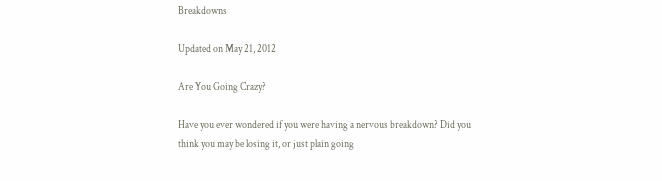Breakdowns

Updated on May 21, 2012

Are You Going Crazy?

Have you ever wondered if you were having a nervous breakdown? Did you think you may be losing it, or just plain going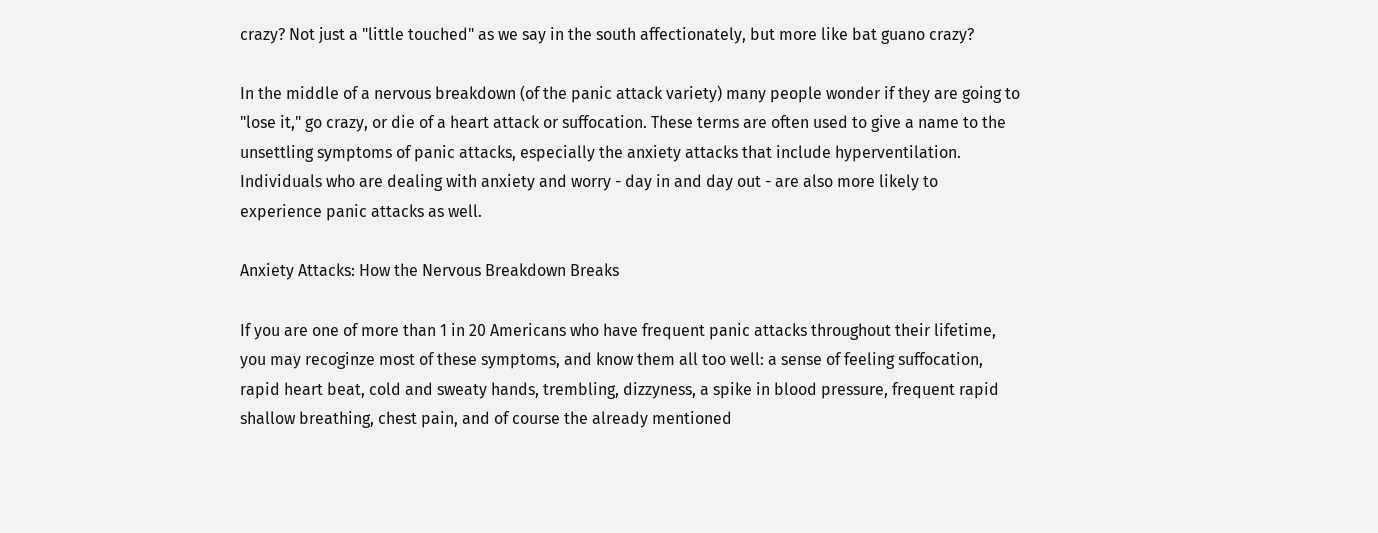crazy? Not just a "little touched" as we say in the south affectionately, but more like bat guano crazy?

In the middle of a nervous breakdown (of the panic attack variety) many people wonder if they are going to "lose it," go crazy, or die of a heart attack or suffocation. These terms are often used to give a name to the unsettling symptoms of panic attacks, especially the anxiety attacks that include hyperventilation. Individuals who are dealing with anxiety and worry - day in and day out - are also more likely to experience panic attacks as well.

Anxiety Attacks: How the Nervous Breakdown Breaks

If you are one of more than 1 in 20 Americans who have frequent panic attacks throughout their lifetime, you may recoginze most of these symptoms, and know them all too well: a sense of feeling suffocation, rapid heart beat, cold and sweaty hands, trembling, dizzyness, a spike in blood pressure, frequent rapid shallow breathing, chest pain, and of course the already mentioned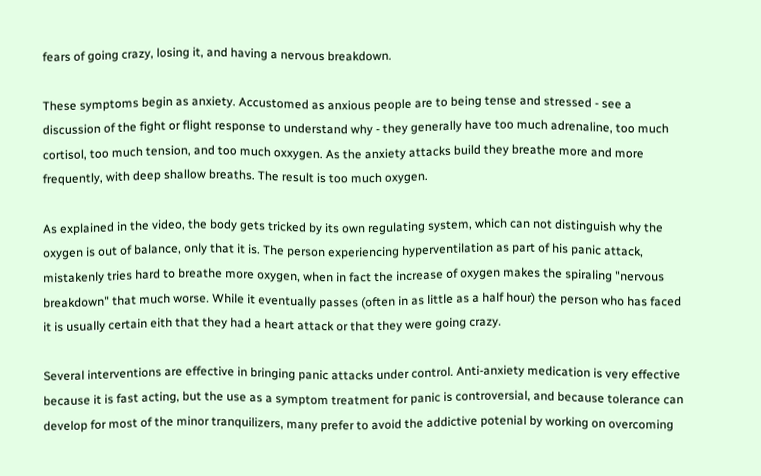fears of going crazy, losing it, and having a nervous breakdown.

These symptoms begin as anxiety. Accustomed as anxious people are to being tense and stressed - see a discussion of the fight or flight response to understand why - they generally have too much adrenaline, too much cortisol, too much tension, and too much oxxygen. As the anxiety attacks build they breathe more and more frequently, with deep shallow breaths. The result is too much oxygen.

As explained in the video, the body gets tricked by its own regulating system, which can not distinguish why the oxygen is out of balance, only that it is. The person experiencing hyperventilation as part of his panic attack, mistakenly tries hard to breathe more oxygen, when in fact the increase of oxygen makes the spiraling "nervous breakdown" that much worse. While it eventually passes (often in as little as a half hour) the person who has faced it is usually certain eith that they had a heart attack or that they were going crazy.

Several interventions are effective in bringing panic attacks under control. Anti-anxiety medication is very effective because it is fast acting, but the use as a symptom treatment for panic is controversial, and because tolerance can develop for most of the minor tranquilizers, many prefer to avoid the addictive potenial by working on overcoming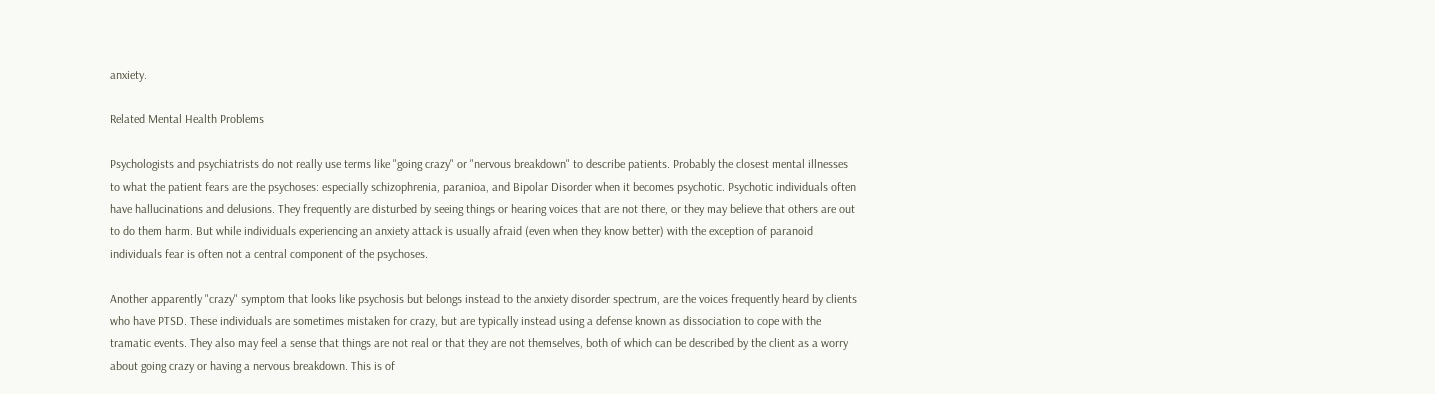anxiety.

Related Mental Health Problems

Psychologists and psychiatrists do not really use terms like "going crazy" or "nervous breakdown" to describe patients. Probably the closest mental illnesses to what the patient fears are the psychoses: especially schizophrenia, paranioa, and Bipolar Disorder when it becomes psychotic. Psychotic individuals often have hallucinations and delusions. They frequently are disturbed by seeing things or hearing voices that are not there, or they may believe that others are out to do them harm. But while individuals experiencing an anxiety attack is usually afraid (even when they know better) with the exception of paranoid individuals fear is often not a central component of the psychoses.

Another apparently "crazy" symptom that looks like psychosis but belongs instead to the anxiety disorder spectrum, are the voices frequently heard by clients who have PTSD. These individuals are sometimes mistaken for crazy, but are typically instead using a defense known as dissociation to cope with the tramatic events. They also may feel a sense that things are not real or that they are not themselves, both of which can be described by the client as a worry about going crazy or having a nervous breakdown. This is of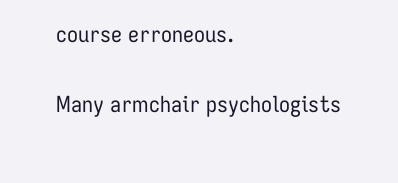course erroneous.

Many armchair psychologists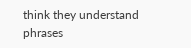think they understand phrases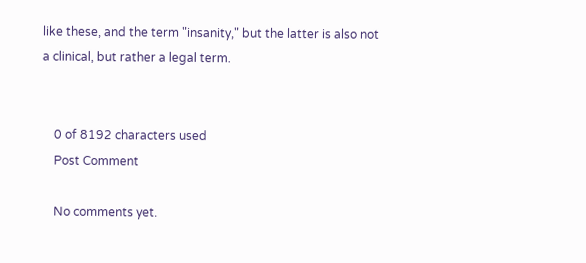like these, and the term "insanity," but the latter is also not a clinical, but rather a legal term.


    0 of 8192 characters used
    Post Comment

    No comments yet.